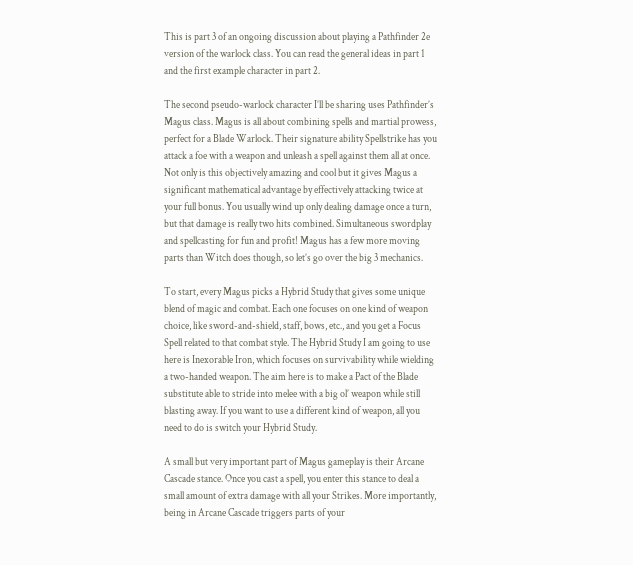This is part 3 of an ongoing discussion about playing a Pathfinder 2e version of the warlock class. You can read the general ideas in part 1 and the first example character in part 2.

The second pseudo-warlock character I’ll be sharing uses Pathfinder’s Magus class. Magus is all about combining spells and martial prowess, perfect for a Blade Warlock. Their signature ability Spellstrike has you attack a foe with a weapon and unleash a spell against them all at once. Not only is this objectively amazing and cool but it gives Magus a significant mathematical advantage by effectively attacking twice at your full bonus. You usually wind up only dealing damage once a turn, but that damage is really two hits combined. Simultaneous swordplay and spellcasting for fun and profit! Magus has a few more moving parts than Witch does though, so let’s go over the big 3 mechanics.

To start, every Magus picks a Hybrid Study that gives some unique blend of magic and combat. Each one focuses on one kind of weapon choice, like sword-and-shield, staff, bows, etc., and you get a Focus Spell related to that combat style. The Hybrid Study I am going to use here is Inexorable Iron, which focuses on survivability while wielding a two-handed weapon. The aim here is to make a Pact of the Blade substitute able to stride into melee with a big ol’ weapon while still blasting away. If you want to use a different kind of weapon, all you need to do is switch your Hybrid Study.

A small but very important part of Magus gameplay is their Arcane Cascade stance. Once you cast a spell, you enter this stance to deal a small amount of extra damage with all your Strikes. More importantly, being in Arcane Cascade triggers parts of your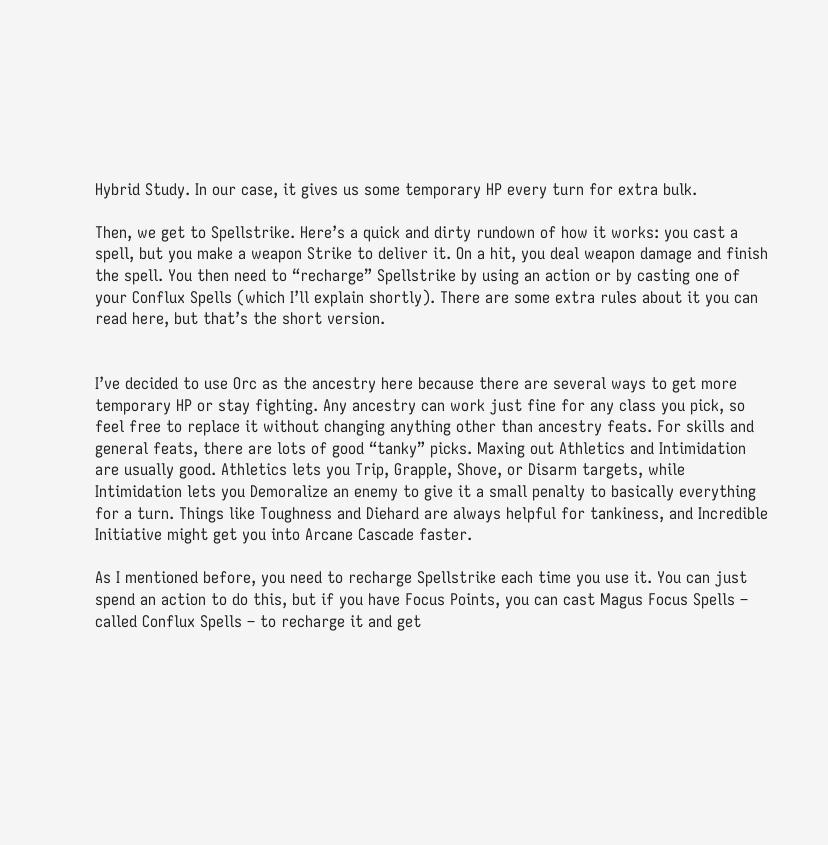Hybrid Study. In our case, it gives us some temporary HP every turn for extra bulk.

Then, we get to Spellstrike. Here’s a quick and dirty rundown of how it works: you cast a spell, but you make a weapon Strike to deliver it. On a hit, you deal weapon damage and finish the spell. You then need to “recharge” Spellstrike by using an action or by casting one of your Conflux Spells (which I’ll explain shortly). There are some extra rules about it you can read here, but that’s the short version.


I’ve decided to use Orc as the ancestry here because there are several ways to get more temporary HP or stay fighting. Any ancestry can work just fine for any class you pick, so feel free to replace it without changing anything other than ancestry feats. For skills and general feats, there are lots of good “tanky” picks. Maxing out Athletics and Intimidation are usually good. Athletics lets you Trip, Grapple, Shove, or Disarm targets, while Intimidation lets you Demoralize an enemy to give it a small penalty to basically everything for a turn. Things like Toughness and Diehard are always helpful for tankiness, and Incredible Initiative might get you into Arcane Cascade faster.

As I mentioned before, you need to recharge Spellstrike each time you use it. You can just spend an action to do this, but if you have Focus Points, you can cast Magus Focus Spells – called Conflux Spells – to recharge it and get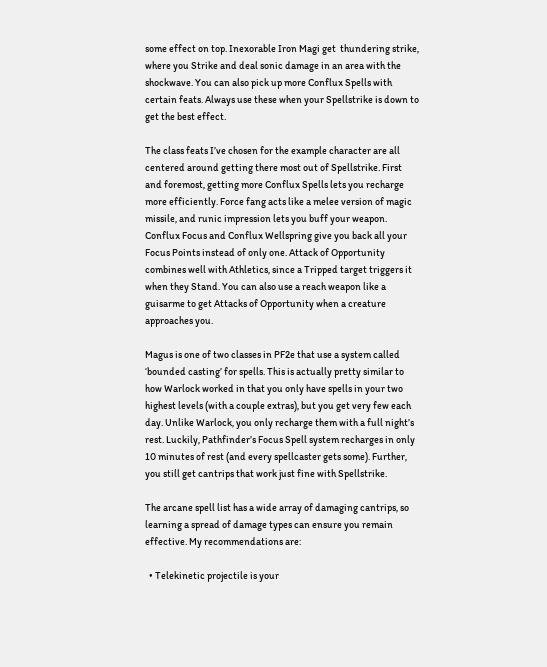some effect on top. Inexorable Iron Magi get  thundering strike, where you Strike and deal sonic damage in an area with the shockwave. You can also pick up more Conflux Spells with certain feats. Always use these when your Spellstrike is down to get the best effect.

The class feats I’ve chosen for the example character are all centered around getting there most out of Spellstrike. First and foremost, getting more Conflux Spells lets you recharge more efficiently. Force fang acts like a melee version of magic missile, and runic impression lets you buff your weapon. Conflux Focus and Conflux Wellspring give you back all your Focus Points instead of only one. Attack of Opportunity combines well with Athletics, since a Tripped target triggers it when they Stand. You can also use a reach weapon like a guisarme to get Attacks of Opportunity when a creature approaches you.

Magus is one of two classes in PF2e that use a system called ‘bounded casting’ for spells. This is actually pretty similar to how Warlock worked in that you only have spells in your two highest levels (with a couple extras), but you get very few each day. Unlike Warlock, you only recharge them with a full night’s rest. Luckily, Pathfinder’s Focus Spell system recharges in only 10 minutes of rest (and every spellcaster gets some). Further, you still get cantrips that work just fine with Spellstrike.

The arcane spell list has a wide array of damaging cantrips, so learning a spread of damage types can ensure you remain effective. My recommendations are:

  • Telekinetic projectile is your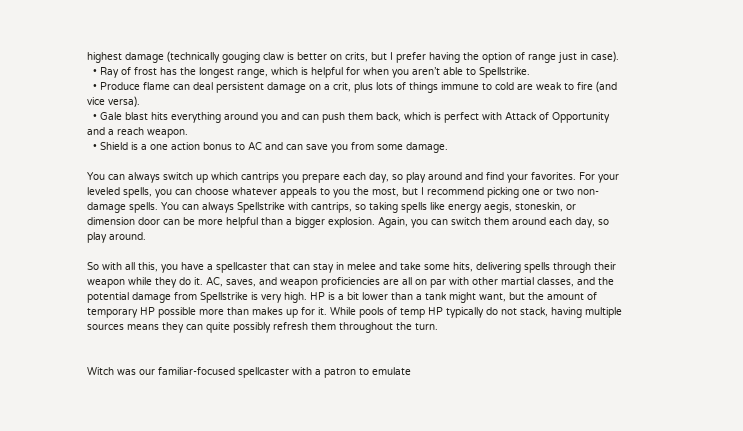highest damage (technically gouging claw is better on crits, but I prefer having the option of range just in case).
  • Ray of frost has the longest range, which is helpful for when you aren’t able to Spellstrike.
  • Produce flame can deal persistent damage on a crit, plus lots of things immune to cold are weak to fire (and vice versa).
  • Gale blast hits everything around you and can push them back, which is perfect with Attack of Opportunity and a reach weapon.
  • Shield is a one action bonus to AC and can save you from some damage.

You can always switch up which cantrips you prepare each day, so play around and find your favorites. For your leveled spells, you can choose whatever appeals to you the most, but I recommend picking one or two non-damage spells. You can always Spellstrike with cantrips, so taking spells like energy aegis, stoneskin, or dimension door can be more helpful than a bigger explosion. Again, you can switch them around each day, so play around.

So with all this, you have a spellcaster that can stay in melee and take some hits, delivering spells through their weapon while they do it. AC, saves, and weapon proficiencies are all on par with other martial classes, and the potential damage from Spellstrike is very high. HP is a bit lower than a tank might want, but the amount of temporary HP possible more than makes up for it. While pools of temp HP typically do not stack, having multiple sources means they can quite possibly refresh them throughout the turn.


Witch was our familiar-focused spellcaster with a patron to emulate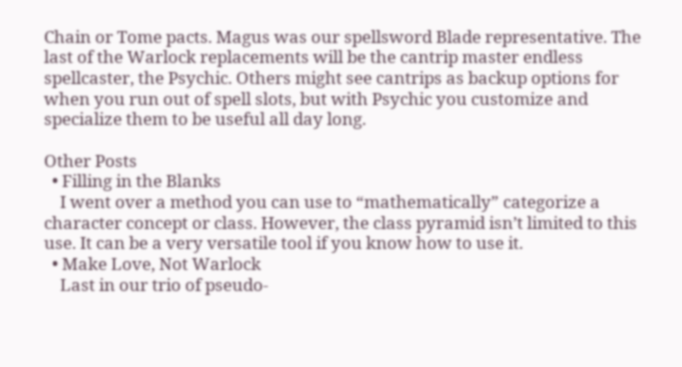Chain or Tome pacts. Magus was our spellsword Blade representative. The last of the Warlock replacements will be the cantrip master endless spellcaster, the Psychic. Others might see cantrips as backup options for when you run out of spell slots, but with Psychic you customize and specialize them to be useful all day long.

Other Posts
  • Filling in the Blanks
    I went over a method you can use to “mathematically” categorize a character concept or class. However, the class pyramid isn’t limited to this use. It can be a very versatile tool if you know how to use it.
  • Make Love, Not Warlock
    Last in our trio of pseudo-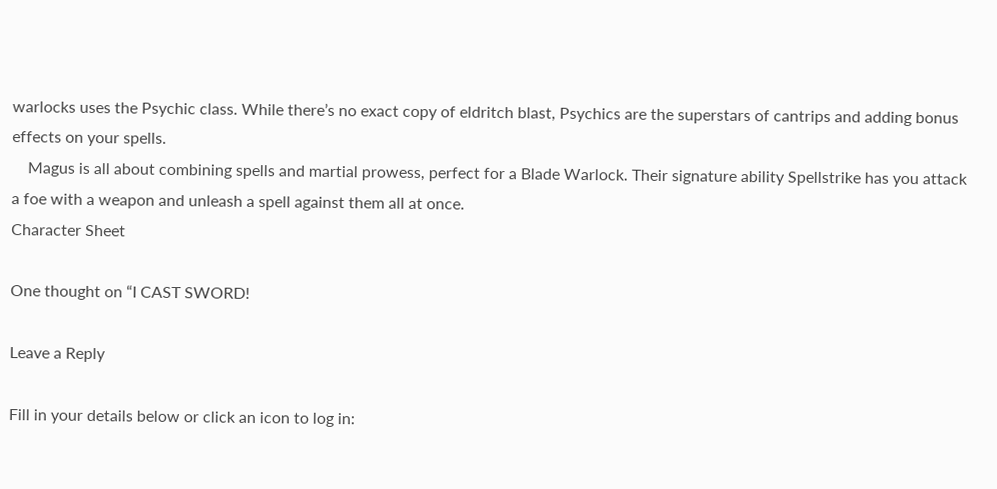warlocks uses the Psychic class. While there’s no exact copy of eldritch blast, Psychics are the superstars of cantrips and adding bonus effects on your spells.
    Magus is all about combining spells and martial prowess, perfect for a Blade Warlock. Their signature ability Spellstrike has you attack a foe with a weapon and unleash a spell against them all at once.
Character Sheet

One thought on “I CAST SWORD!

Leave a Reply

Fill in your details below or click an icon to log in: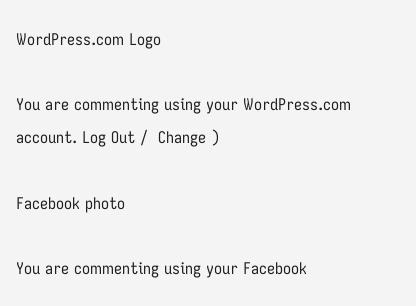WordPress.com Logo

You are commenting using your WordPress.com account. Log Out /  Change )

Facebook photo

You are commenting using your Facebook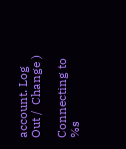account. Log Out /  Change )

Connecting to %s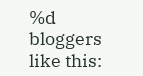%d bloggers like this: